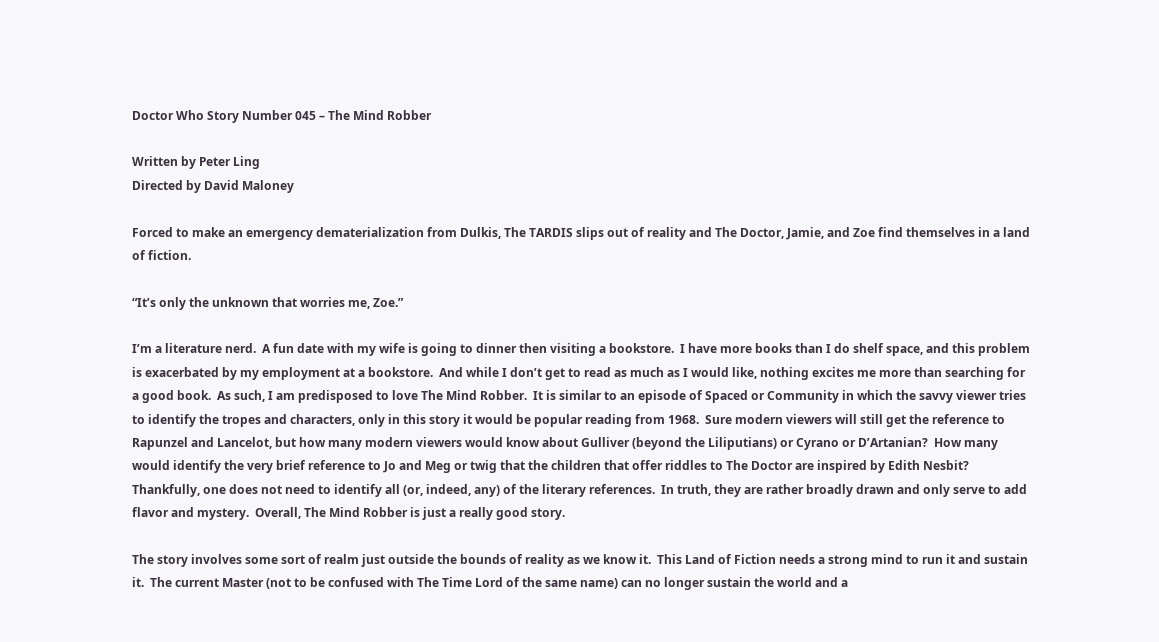Doctor Who Story Number 045 – The Mind Robber

Written by Peter Ling
Directed by David Maloney

Forced to make an emergency dematerialization from Dulkis, The TARDIS slips out of reality and The Doctor, Jamie, and Zoe find themselves in a land of fiction.

“It’s only the unknown that worries me, Zoe.”

I’m a literature nerd.  A fun date with my wife is going to dinner then visiting a bookstore.  I have more books than I do shelf space, and this problem is exacerbated by my employment at a bookstore.  And while I don’t get to read as much as I would like, nothing excites me more than searching for a good book.  As such, I am predisposed to love The Mind Robber.  It is similar to an episode of Spaced or Community in which the savvy viewer tries to identify the tropes and characters, only in this story it would be popular reading from 1968.  Sure modern viewers will still get the reference to Rapunzel and Lancelot, but how many modern viewers would know about Gulliver (beyond the Liliputians) or Cyrano or D’Artanian?  How many would identify the very brief reference to Jo and Meg or twig that the children that offer riddles to The Doctor are inspired by Edith Nesbit?  Thankfully, one does not need to identify all (or, indeed, any) of the literary references.  In truth, they are rather broadly drawn and only serve to add flavor and mystery.  Overall, The Mind Robber is just a really good story.

The story involves some sort of realm just outside the bounds of reality as we know it.  This Land of Fiction needs a strong mind to run it and sustain it.  The current Master (not to be confused with The Time Lord of the same name) can no longer sustain the world and a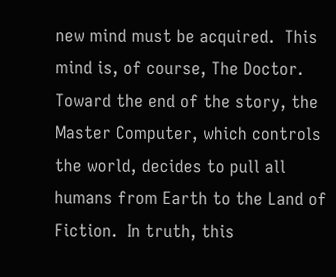new mind must be acquired.  This mind is, of course, The Doctor.  Toward the end of the story, the Master Computer, which controls the world, decides to pull all humans from Earth to the Land of Fiction.  In truth, this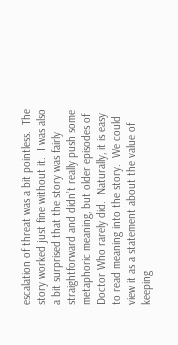escalation of threat was a bit pointless.  The story worked just fine without it.  I was also a bit surprised that the story was fairly straightforward and didn’t really push some metaphoric meaning, but older episodes of Doctor Who rarely did.  Naturally, it is easy to read meaning into the story.  We could view it as a statement about the value of keeping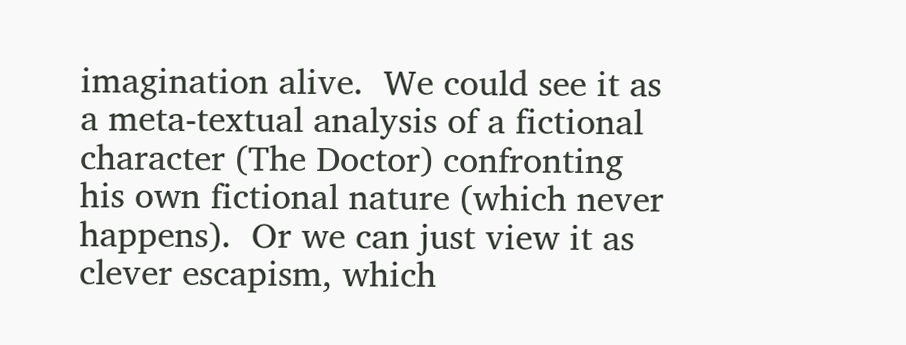imagination alive.  We could see it as a meta-textual analysis of a fictional character (The Doctor) confronting his own fictional nature (which never happens).  Or we can just view it as clever escapism, which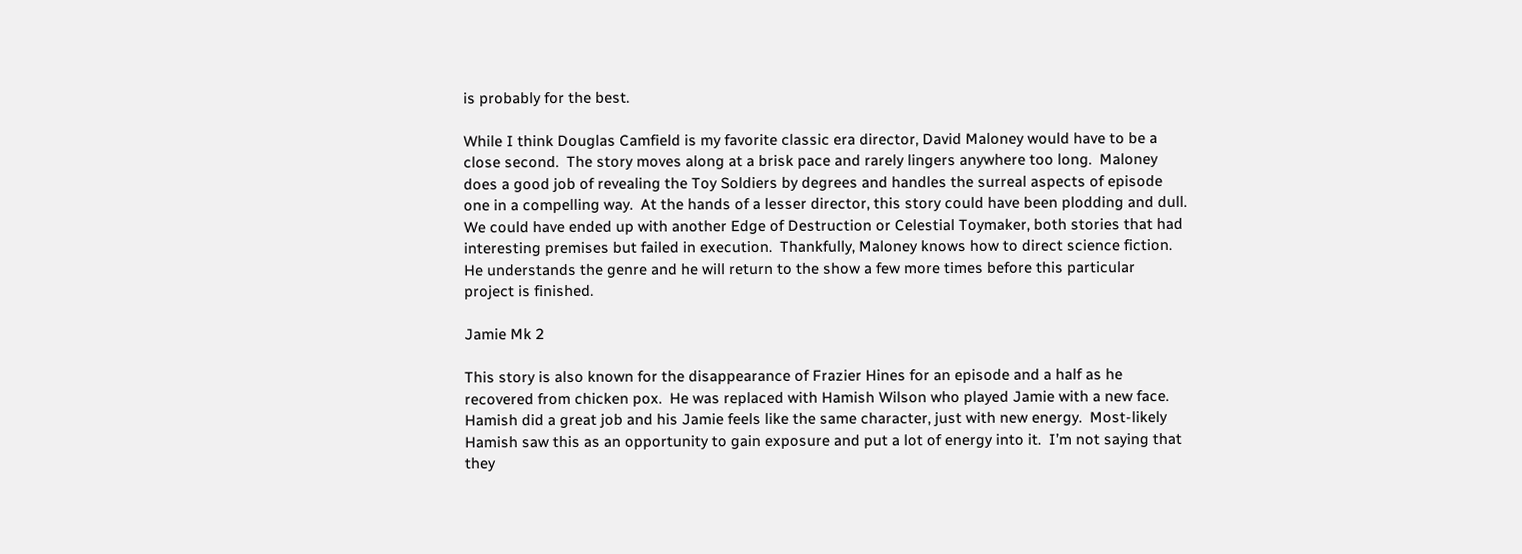is probably for the best.

While I think Douglas Camfield is my favorite classic era director, David Maloney would have to be a close second.  The story moves along at a brisk pace and rarely lingers anywhere too long.  Maloney does a good job of revealing the Toy Soldiers by degrees and handles the surreal aspects of episode one in a compelling way.  At the hands of a lesser director, this story could have been plodding and dull. We could have ended up with another Edge of Destruction or Celestial Toymaker, both stories that had interesting premises but failed in execution.  Thankfully, Maloney knows how to direct science fiction.  He understands the genre and he will return to the show a few more times before this particular project is finished.

Jamie Mk 2

This story is also known for the disappearance of Frazier Hines for an episode and a half as he recovered from chicken pox.  He was replaced with Hamish Wilson who played Jamie with a new face.  Hamish did a great job and his Jamie feels like the same character, just with new energy.  Most-likely Hamish saw this as an opportunity to gain exposure and put a lot of energy into it.  I’m not saying that they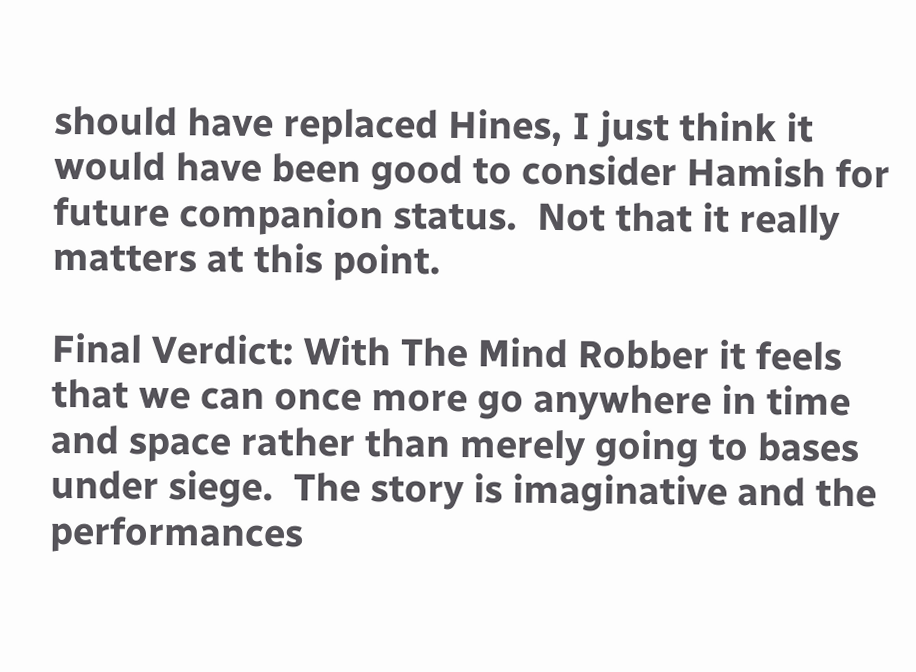should have replaced Hines, I just think it would have been good to consider Hamish for future companion status.  Not that it really matters at this point.

Final Verdict: With The Mind Robber it feels that we can once more go anywhere in time and space rather than merely going to bases under siege.  The story is imaginative and the performances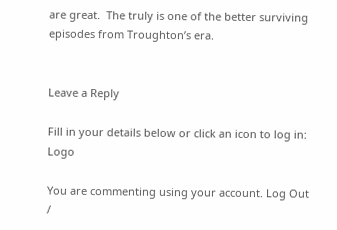are great.  The truly is one of the better surviving episodes from Troughton’s era.


Leave a Reply

Fill in your details below or click an icon to log in: Logo

You are commenting using your account. Log Out /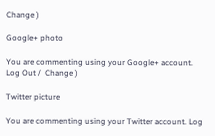Change )

Google+ photo

You are commenting using your Google+ account. Log Out /  Change )

Twitter picture

You are commenting using your Twitter account. Log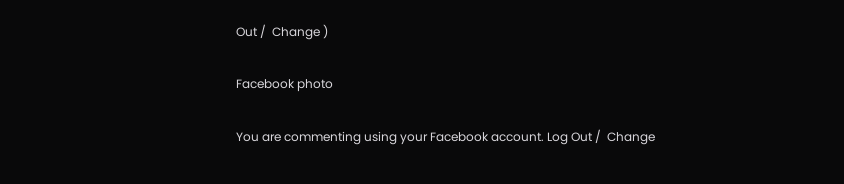Out /  Change )

Facebook photo

You are commenting using your Facebook account. Log Out /  Change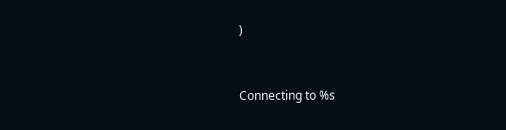)


Connecting to %s